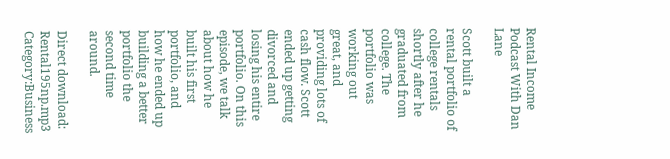Rental Income Podcast With Dan Lane

Scott built a rental portfolio of college rentals shortly after he graduated from college. The portfolio was working out great, and providing lots of cash flow. Scott ended up getting divorced and losing his entire portfolio. On this episode, we talk about how he built his first portfolio, and how he ended up building a better portfolio the second time around.

Direct download: Rental195np.mp3
Category:Business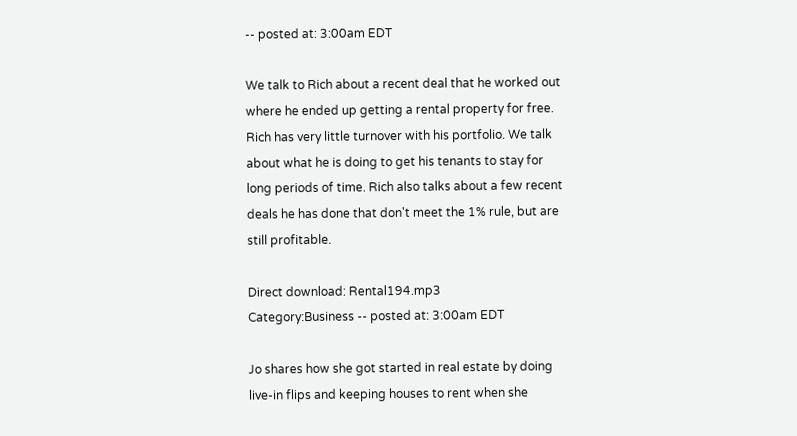-- posted at: 3:00am EDT

We talk to Rich about a recent deal that he worked out where he ended up getting a rental property for free. Rich has very little turnover with his portfolio. We talk about what he is doing to get his tenants to stay for long periods of time. Rich also talks about a few recent deals he has done that don't meet the 1% rule, but are still profitable.

Direct download: Rental194.mp3
Category:Business -- posted at: 3:00am EDT

Jo shares how she got started in real estate by doing live-in flips and keeping houses to rent when she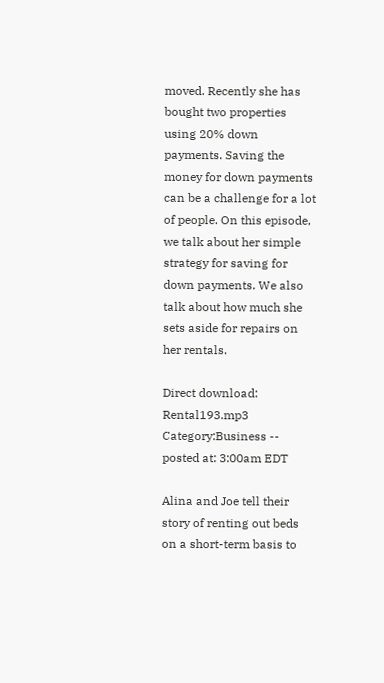moved. Recently she has bought two properties using 20% down payments. Saving the money for down payments can be a challenge for a lot of people. On this episode, we talk about her simple strategy for saving for down payments. We also talk about how much she sets aside for repairs on her rentals.

Direct download: Rental193.mp3
Category:Business -- posted at: 3:00am EDT

Alina and Joe tell their story of renting out beds on a short-term basis to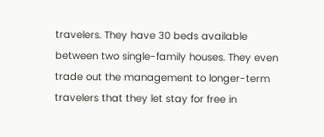travelers. They have 30 beds available between two single-family houses. They even trade out the management to longer-term travelers that they let stay for free in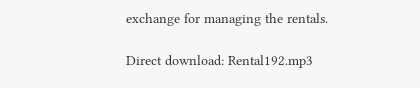exchange for managing the rentals.

Direct download: Rental192.mp3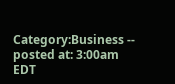Category:Business -- posted at: 3:00am EDT